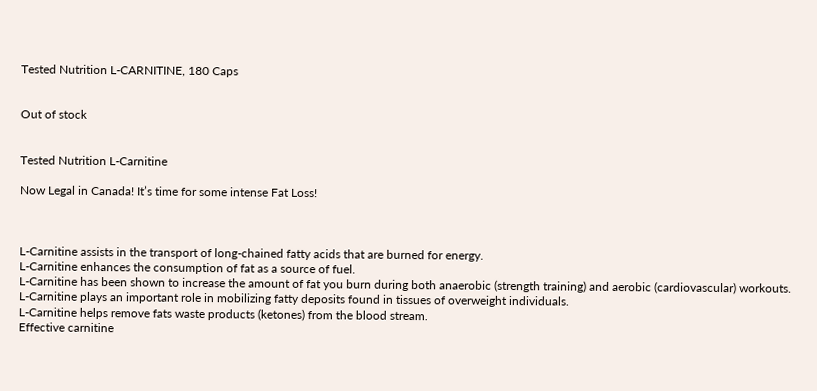Tested Nutrition L-CARNITINE, 180 Caps


Out of stock


Tested Nutrition L-Carnitine

Now Legal in Canada! It’s time for some intense Fat Loss!



L-Carnitine assists in the transport of long-chained fatty acids that are burned for energy.
L-Carnitine enhances the consumption of fat as a source of fuel.
L-Carnitine has been shown to increase the amount of fat you burn during both anaerobic (strength training) and aerobic (cardiovascular) workouts.
L-Carnitine plays an important role in mobilizing fatty deposits found in tissues of overweight individuals.
L-Carnitine helps remove fats waste products (ketones) from the blood stream.
Effective carnitine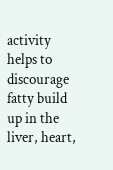activity helps to discourage fatty build up in the liver, heart,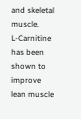and skeletal muscle.
L-Carnitine has been shown to improve lean muscle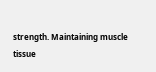strength. Maintaining muscle tissue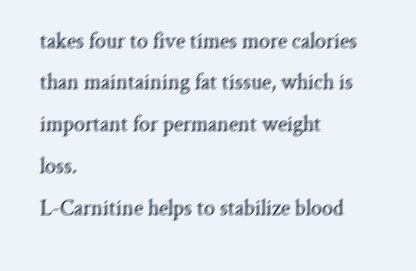takes four to five times more calories than maintaining fat tissue, which is important for permanent weight loss.
L-Carnitine helps to stabilize blood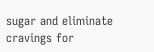sugar and eliminate cravings for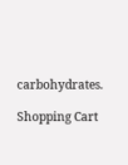carbohydrates.

Shopping Cart